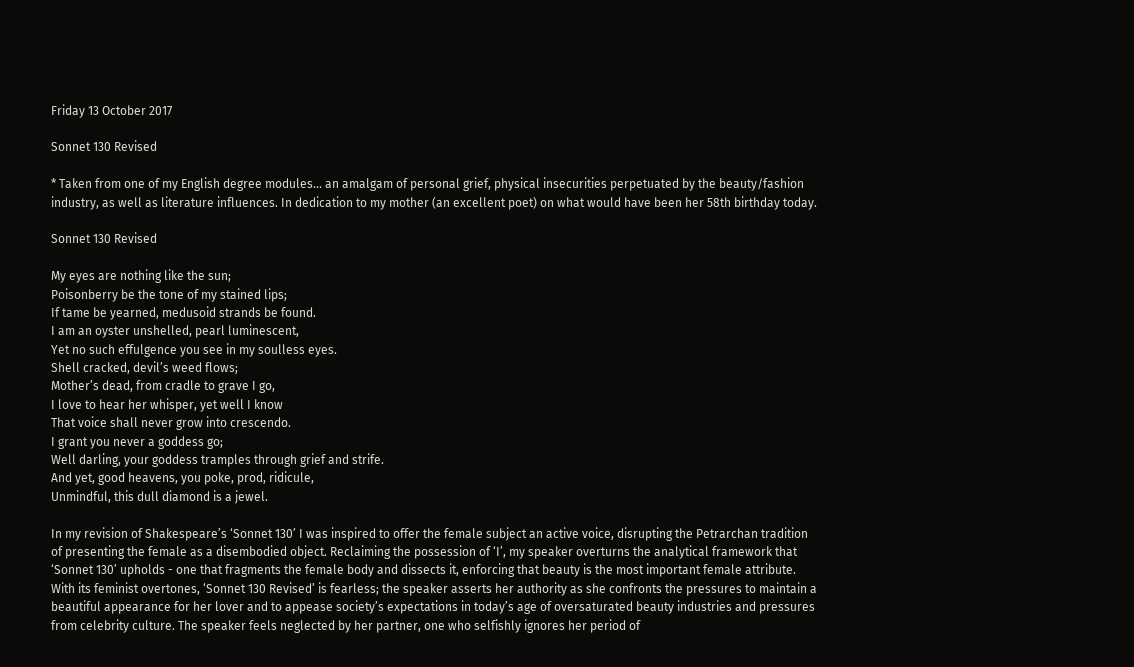Friday 13 October 2017

Sonnet 130 Revised

* Taken from one of my English degree modules... an amalgam of personal grief, physical insecurities perpetuated by the beauty/fashion industry, as well as literature influences. In dedication to my mother (an excellent poet) on what would have been her 58th birthday today.

Sonnet 130 Revised

My eyes are nothing like the sun;
Poisonberry be the tone of my stained lips;
If tame be yearned, medusoid strands be found.
I am an oyster unshelled, pearl luminescent,
Yet no such effulgence you see in my soulless eyes.
Shell cracked, devil’s weed flows;
Mother’s dead, from cradle to grave I go,
I love to hear her whisper, yet well I know
That voice shall never grow into crescendo.
I grant you never a goddess go;
Well darling, your goddess tramples through grief and strife.
And yet, good heavens, you poke, prod, ridicule,
Unmindful, this dull diamond is a jewel.

In my revision of Shakespeare’s ‘Sonnet 130’ I was inspired to offer the female subject an active voice, disrupting the Petrarchan tradition of presenting the female as a disembodied object. Reclaiming the possession of ‘I’, my speaker overturns the analytical framework that ‘Sonnet 130’ upholds - one that fragments the female body and dissects it, enforcing that beauty is the most important female attribute. With its feminist overtones, ‘Sonnet 130 Revised’ is fearless; the speaker asserts her authority as she confronts the pressures to maintain a beautiful appearance for her lover and to appease society’s expectations in today’s age of oversaturated beauty industries and pressures from celebrity culture. The speaker feels neglected by her partner, one who selfishly ignores her period of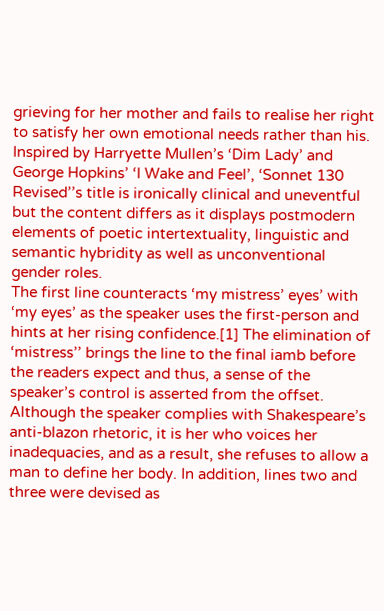grieving for her mother and fails to realise her right to satisfy her own emotional needs rather than his. Inspired by Harryette Mullen’s ‘Dim Lady’ and George Hopkins’ ‘I Wake and Feel’, ‘Sonnet 130 Revised’’s title is ironically clinical and uneventful but the content differs as it displays postmodern elements of poetic intertextuality, linguistic and semantic hybridity as well as unconventional gender roles.
The first line counteracts ‘my mistress’ eyes’ with ‘my eyes’ as the speaker uses the first-person and hints at her rising confidence.[1] The elimination of ‘mistress’’ brings the line to the final iamb before the readers expect and thus, a sense of the speaker’s control is asserted from the offset. Although the speaker complies with Shakespeare’s anti-blazon rhetoric, it is her who voices her inadequacies, and as a result, she refuses to allow a man to define her body. In addition, lines two and three were devised as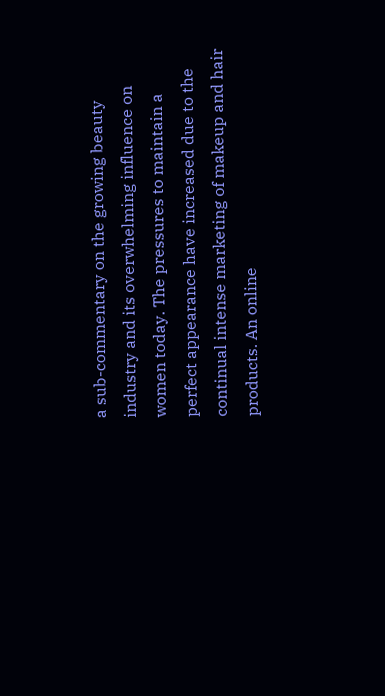a sub-commentary on the growing beauty industry and its overwhelming influence on women today. The pressures to maintain a perfect appearance have increased due to the continual intense marketing of makeup and hair products. An online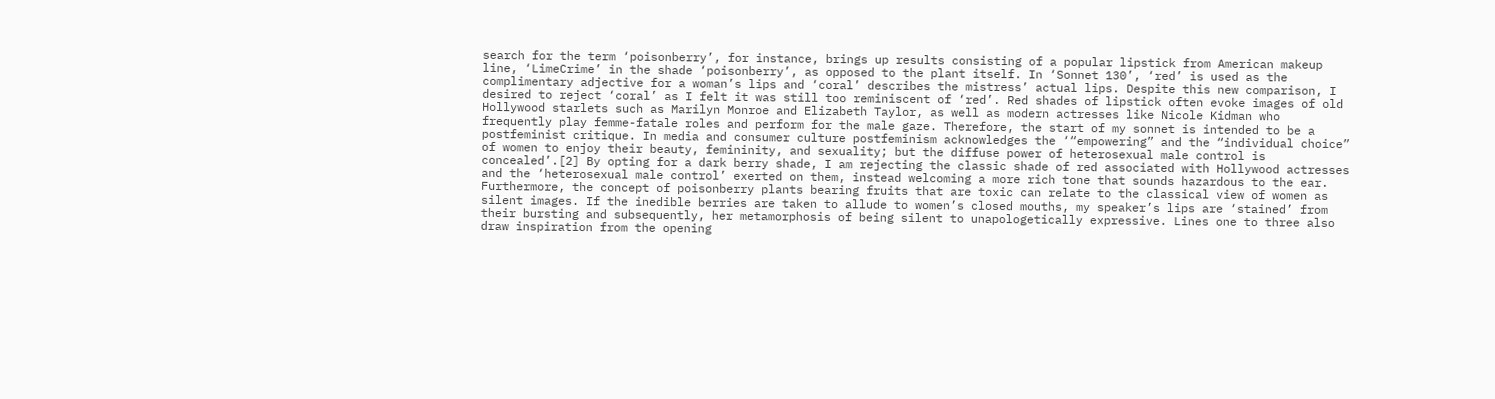search for the term ‘poisonberry’, for instance, brings up results consisting of a popular lipstick from American makeup line, ‘LimeCrime’ in the shade ‘poisonberry’, as opposed to the plant itself. In ‘Sonnet 130’, ‘red’ is used as the complimentary adjective for a woman’s lips and ‘coral’ describes the mistress’ actual lips. Despite this new comparison, I desired to reject ‘coral’ as I felt it was still too reminiscent of ‘red’. Red shades of lipstick often evoke images of old Hollywood starlets such as Marilyn Monroe and Elizabeth Taylor, as well as modern actresses like Nicole Kidman who frequently play femme-fatale roles and perform for the male gaze. Therefore, the start of my sonnet is intended to be a postfeminist critique. In media and consumer culture postfeminism acknowledges the ‘“empowering” and the “individual choice” of women to enjoy their beauty, femininity, and sexuality; but the diffuse power of heterosexual male control is concealed’.[2] By opting for a dark berry shade, I am rejecting the classic shade of red associated with Hollywood actresses and the ‘heterosexual male control’ exerted on them, instead welcoming a more rich tone that sounds hazardous to the ear. Furthermore, the concept of poisonberry plants bearing fruits that are toxic can relate to the classical view of women as silent images. If the inedible berries are taken to allude to women’s closed mouths, my speaker’s lips are ‘stained’ from their bursting and subsequently, her metamorphosis of being silent to unapologetically expressive. Lines one to three also draw inspiration from the opening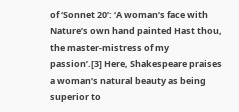of ‘Sonnet 20’: ‘A woman’s face with Nature’s own hand painted Hast thou, the master-mistress of my passion’.[3] Here, Shakespeare praises a woman’s natural beauty as being superior to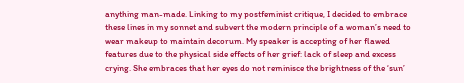anything man-made. Linking to my postfeminist critique, I decided to embrace these lines in my sonnet and subvert the modern principle of a woman’s need to wear makeup to maintain decorum. My speaker is accepting of her flawed features due to the physical side effects of her grief: lack of sleep and excess crying. She embraces that her eyes do not reminisce the brightness of the ‘sun’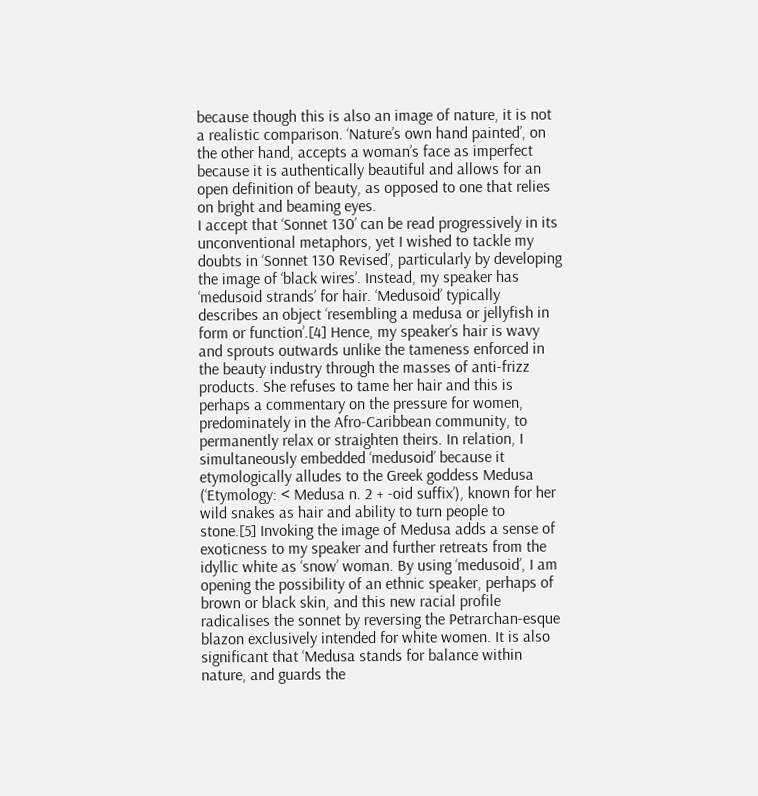because though this is also an image of nature, it is not a realistic comparison. ‘Nature’s own hand painted’, on the other hand, accepts a woman’s face as imperfect because it is authentically beautiful and allows for an open definition of beauty, as opposed to one that relies on bright and beaming eyes.
I accept that ‘Sonnet 130’ can be read progressively in its unconventional metaphors, yet I wished to tackle my doubts in ‘Sonnet 130 Revised’, particularly by developing the image of ‘black wires’. Instead, my speaker has ‘medusoid strands’ for hair. ‘Medusoid’ typically describes an object ‘resembling a medusa or jellyfish in form or function’.[4] Hence, my speaker’s hair is wavy and sprouts outwards unlike the tameness enforced in the beauty industry through the masses of anti-frizz products. She refuses to tame her hair and this is perhaps a commentary on the pressure for women, predominately in the Afro-Caribbean community, to permanently relax or straighten theirs. In relation, I simultaneously embedded ‘medusoid’ because it etymologically alludes to the Greek goddess Medusa (‘Etymology: < Medusa n. 2 + -oid suffix’), known for her wild snakes as hair and ability to turn people to stone.[5] Invoking the image of Medusa adds a sense of exoticness to my speaker and further retreats from the idyllic white as ‘snow’ woman. By using ‘medusoid’, I am opening the possibility of an ethnic speaker, perhaps of brown or black skin, and this new racial profile radicalises the sonnet by reversing the Petrarchan-esque blazon exclusively intended for white women. It is also significant that ‘Medusa stands for balance within nature, and guards the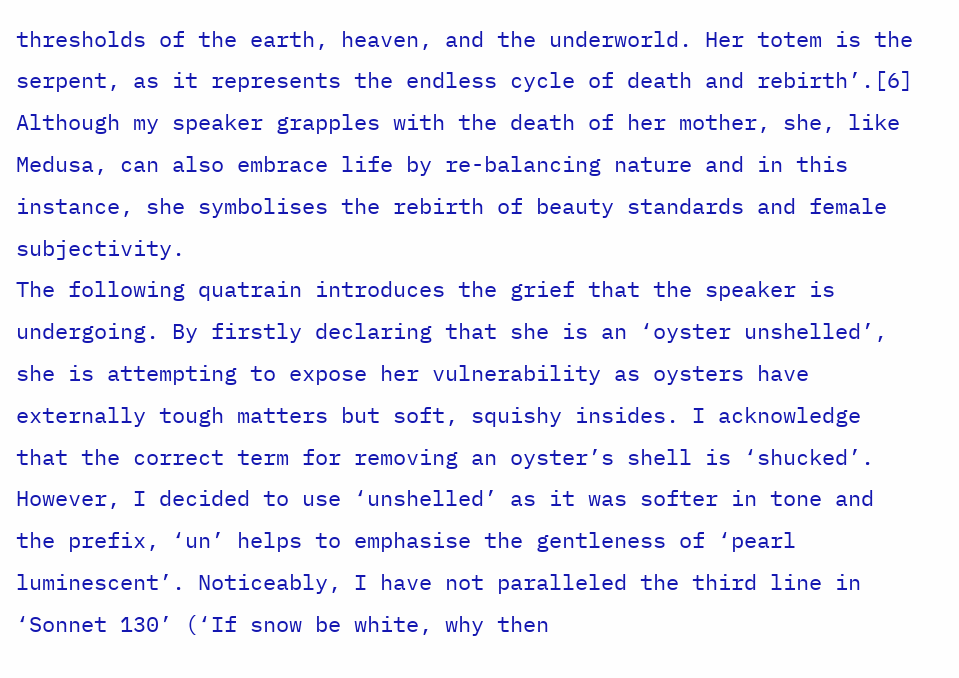thresholds of the earth, heaven, and the underworld. Her totem is the serpent, as it represents the endless cycle of death and rebirth’.[6] Although my speaker grapples with the death of her mother, she, like Medusa, can also embrace life by re-balancing nature and in this instance, she symbolises the rebirth of beauty standards and female subjectivity.
The following quatrain introduces the grief that the speaker is undergoing. By firstly declaring that she is an ‘oyster unshelled’, she is attempting to expose her vulnerability as oysters have externally tough matters but soft, squishy insides. I acknowledge that the correct term for removing an oyster’s shell is ‘shucked’. However, I decided to use ‘unshelled’ as it was softer in tone and the prefix, ‘un’ helps to emphasise the gentleness of ‘pearl luminescent’. Noticeably, I have not paralleled the third line in ‘Sonnet 130’ (‘If snow be white, why then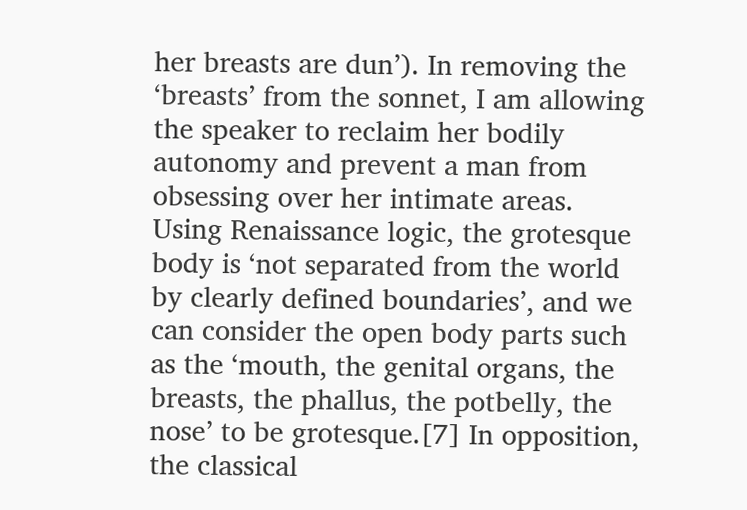her breasts are dun’). In removing the ‘breasts’ from the sonnet, I am allowing the speaker to reclaim her bodily autonomy and prevent a man from obsessing over her intimate areas. Using Renaissance logic, the grotesque body is ‘not separated from the world by clearly defined boundaries’, and we can consider the open body parts such as the ‘mouth, the genital organs, the breasts, the phallus, the potbelly, the nose’ to be grotesque.[7] In opposition, the classical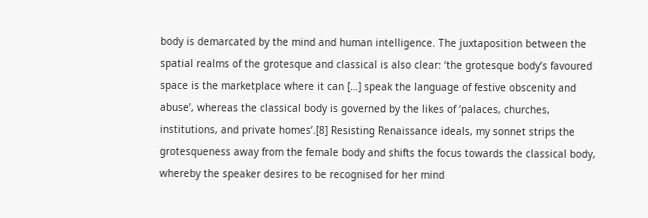body is demarcated by the mind and human intelligence. The juxtaposition between the spatial realms of the grotesque and classical is also clear: ‘the grotesque body’s favoured space is the marketplace where it can […] speak the language of festive obscenity and abuse’, whereas the classical body is governed by the likes of ‘palaces, churches, institutions, and private homes’.[8] Resisting Renaissance ideals, my sonnet strips the grotesqueness away from the female body and shifts the focus towards the classical body, whereby the speaker desires to be recognised for her mind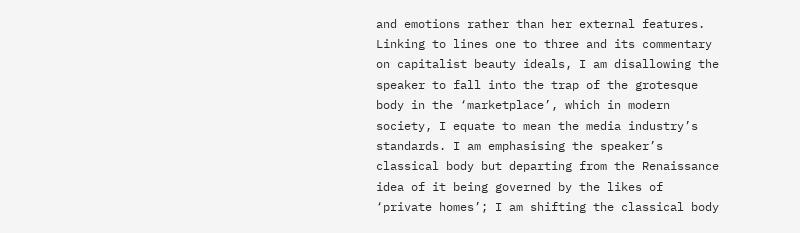and emotions rather than her external features. Linking to lines one to three and its commentary on capitalist beauty ideals, I am disallowing the speaker to fall into the trap of the grotesque body in the ‘marketplace’, which in modern society, I equate to mean the media industry’s standards. I am emphasising the speaker’s classical body but departing from the Renaissance idea of it being governed by the likes of ‘private homes’; I am shifting the classical body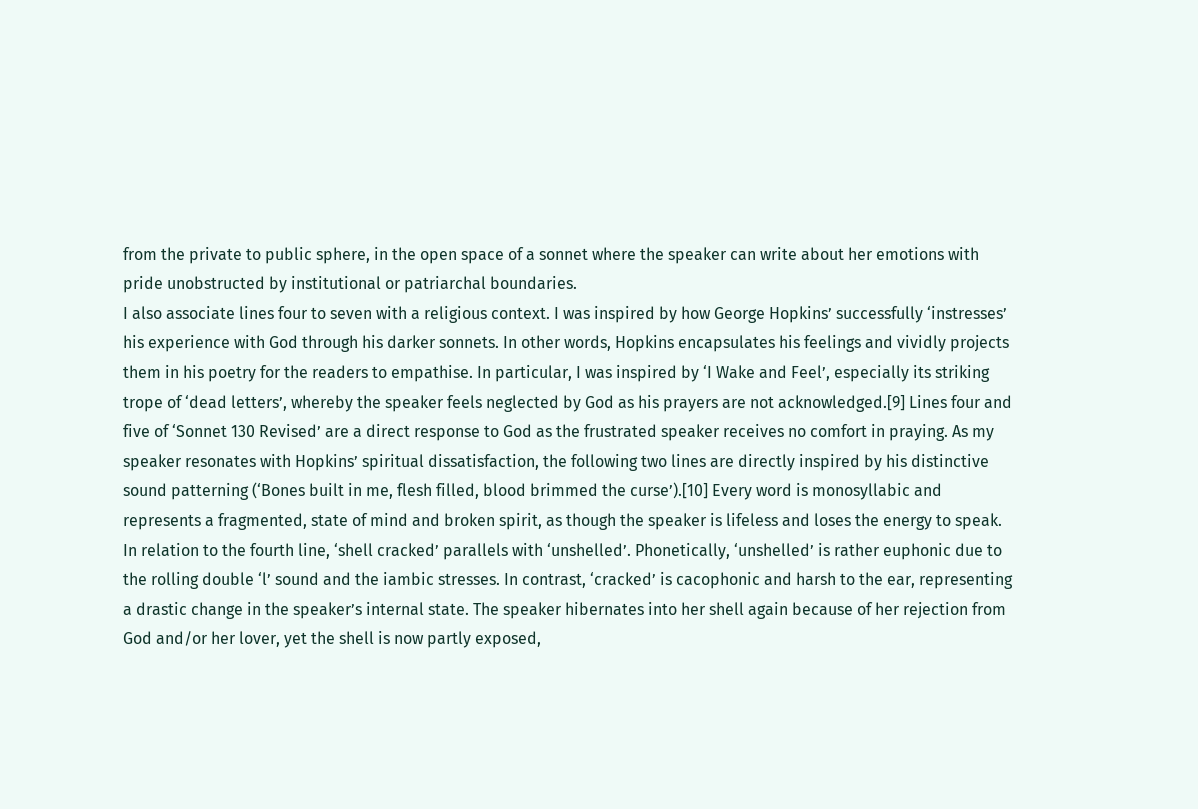from the private to public sphere, in the open space of a sonnet where the speaker can write about her emotions with pride unobstructed by institutional or patriarchal boundaries.
I also associate lines four to seven with a religious context. I was inspired by how George Hopkins’ successfully ‘instresses’ his experience with God through his darker sonnets. In other words, Hopkins encapsulates his feelings and vividly projects them in his poetry for the readers to empathise. In particular, I was inspired by ‘I Wake and Feel’, especially its striking trope of ‘dead letters’, whereby the speaker feels neglected by God as his prayers are not acknowledged.[9] Lines four and five of ‘Sonnet 130 Revised’ are a direct response to God as the frustrated speaker receives no comfort in praying. As my speaker resonates with Hopkins’ spiritual dissatisfaction, the following two lines are directly inspired by his distinctive sound patterning (‘Bones built in me, flesh filled, blood brimmed the curse’).[10] Every word is monosyllabic and represents a fragmented, state of mind and broken spirit, as though the speaker is lifeless and loses the energy to speak. In relation to the fourth line, ‘shell cracked’ parallels with ‘unshelled’. Phonetically, ‘unshelled’ is rather euphonic due to the rolling double ‘l’ sound and the iambic stresses. In contrast, ‘cracked’ is cacophonic and harsh to the ear, representing a drastic change in the speaker’s internal state. The speaker hibernates into her shell again because of her rejection from God and/or her lover, yet the shell is now partly exposed,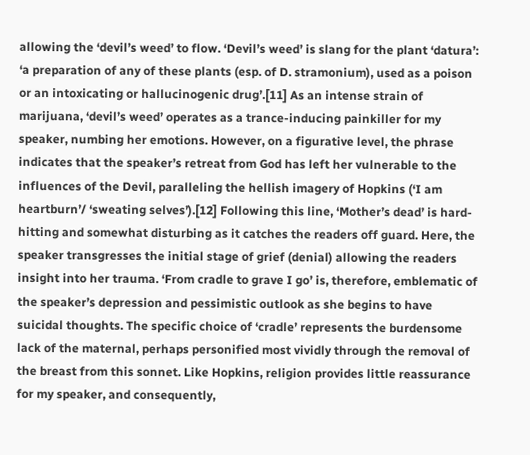allowing the ‘devil’s weed’ to flow. ‘Devil’s weed’ is slang for the plant ‘datura’: ‘a preparation of any of these plants (esp. of D. stramonium), used as a poison or an intoxicating or hallucinogenic drug’.[11] As an intense strain of marijuana, ‘devil’s weed’ operates as a trance-inducing painkiller for my speaker, numbing her emotions. However, on a figurative level, the phrase indicates that the speaker’s retreat from God has left her vulnerable to the influences of the Devil, paralleling the hellish imagery of Hopkins (‘I am heartburn’/ ‘sweating selves’).[12] Following this line, ‘Mother’s dead’ is hard-hitting and somewhat disturbing as it catches the readers off guard. Here, the speaker transgresses the initial stage of grief (denial) allowing the readers insight into her trauma. ‘From cradle to grave I go’ is, therefore, emblematic of the speaker’s depression and pessimistic outlook as she begins to have suicidal thoughts. The specific choice of ‘cradle’ represents the burdensome lack of the maternal, perhaps personified most vividly through the removal of the breast from this sonnet. Like Hopkins, religion provides little reassurance for my speaker, and consequently,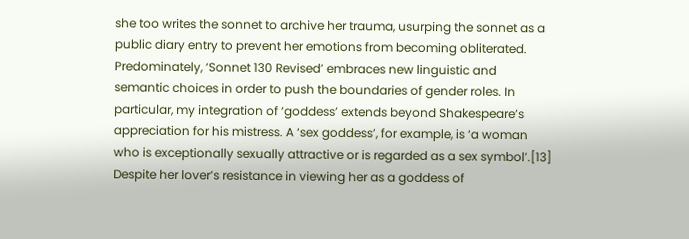she too writes the sonnet to archive her trauma, usurping the sonnet as a public diary entry to prevent her emotions from becoming obliterated.
Predominately, ‘Sonnet 130 Revised’ embraces new linguistic and semantic choices in order to push the boundaries of gender roles. In particular, my integration of ‘goddess’ extends beyond Shakespeare’s appreciation for his mistress. A ‘sex goddess’, for example, is ‘a woman who is exceptionally sexually attractive or is regarded as a sex symbol’.[13] Despite her lover’s resistance in viewing her as a goddess of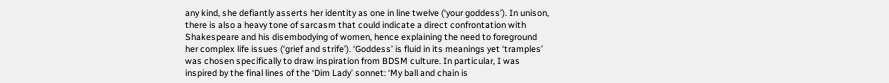any kind, she defiantly asserts her identity as one in line twelve (‘your goddess’). In unison, there is also a heavy tone of sarcasm that could indicate a direct confrontation with Shakespeare and his disembodying of women, hence explaining the need to foreground her complex life issues (‘grief and strife’). ‘Goddess’ is fluid in its meanings yet ‘tramples’ was chosen specifically to draw inspiration from BDSM culture. In particular, I was inspired by the final lines of the ‘Dim Lady’ sonnet: ‘My ball and chain is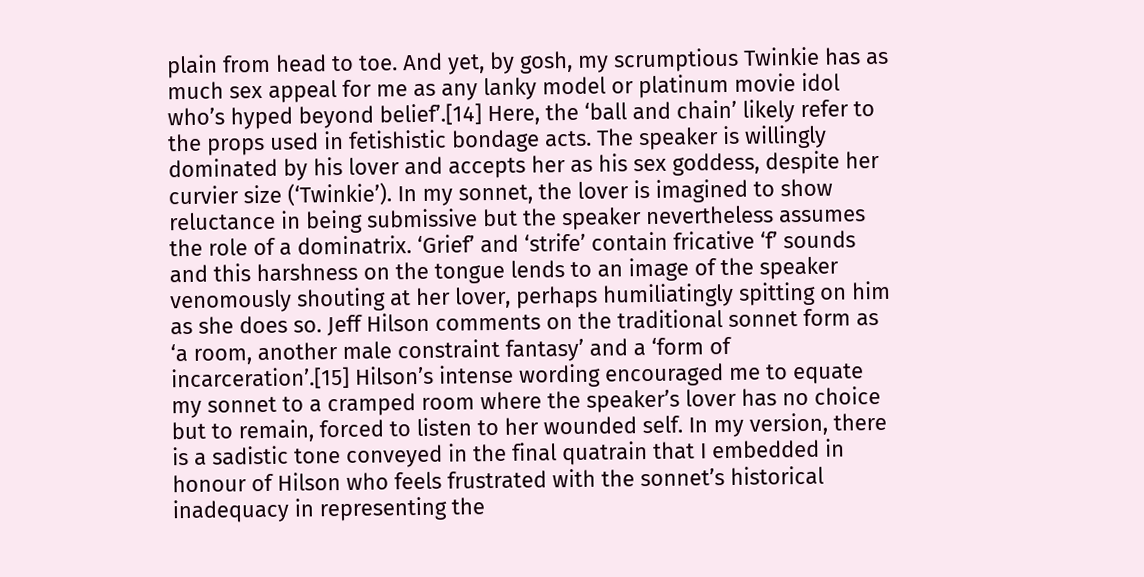plain from head to toe. And yet, by gosh, my scrumptious Twinkie has as much sex appeal for me as any lanky model or platinum movie idol who’s hyped beyond belief’.[14] Here, the ‘ball and chain’ likely refer to the props used in fetishistic bondage acts. The speaker is willingly dominated by his lover and accepts her as his sex goddess, despite her curvier size (‘Twinkie’). In my sonnet, the lover is imagined to show reluctance in being submissive but the speaker nevertheless assumes the role of a dominatrix. ‘Grief’ and ‘strife’ contain fricative ‘f’ sounds and this harshness on the tongue lends to an image of the speaker venomously shouting at her lover, perhaps humiliatingly spitting on him as she does so. Jeff Hilson comments on the traditional sonnet form as ‘a room, another male constraint fantasy’ and a ‘form of incarceration’.[15] Hilson’s intense wording encouraged me to equate my sonnet to a cramped room where the speaker’s lover has no choice but to remain, forced to listen to her wounded self. In my version, there is a sadistic tone conveyed in the final quatrain that I embedded in honour of Hilson who feels frustrated with the sonnet’s historical inadequacy in representing the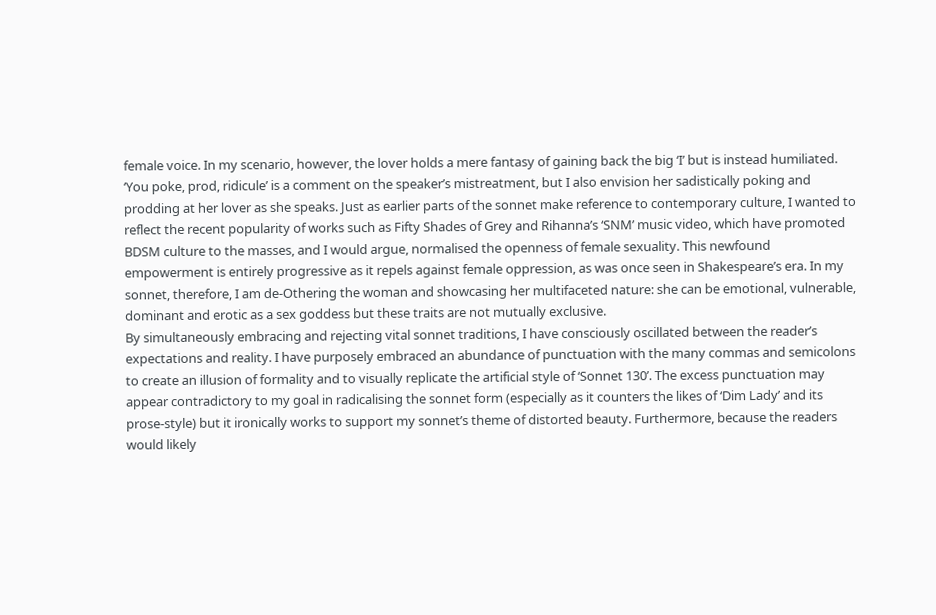female voice. In my scenario, however, the lover holds a mere fantasy of gaining back the big ‘I’ but is instead humiliated. ‘You poke, prod, ridicule’ is a comment on the speaker’s mistreatment, but I also envision her sadistically poking and prodding at her lover as she speaks. Just as earlier parts of the sonnet make reference to contemporary culture, I wanted to reflect the recent popularity of works such as Fifty Shades of Grey and Rihanna’s ‘SNM’ music video, which have promoted BDSM culture to the masses, and I would argue, normalised the openness of female sexuality. This newfound empowerment is entirely progressive as it repels against female oppression, as was once seen in Shakespeare’s era. In my sonnet, therefore, I am de-Othering the woman and showcasing her multifaceted nature: she can be emotional, vulnerable, dominant and erotic as a sex goddess but these traits are not mutually exclusive.
By simultaneously embracing and rejecting vital sonnet traditions, I have consciously oscillated between the reader’s expectations and reality. I have purposely embraced an abundance of punctuation with the many commas and semicolons to create an illusion of formality and to visually replicate the artificial style of ‘Sonnet 130’. The excess punctuation may appear contradictory to my goal in radicalising the sonnet form (especially as it counters the likes of ‘Dim Lady’ and its prose-style) but it ironically works to support my sonnet’s theme of distorted beauty. Furthermore, because the readers would likely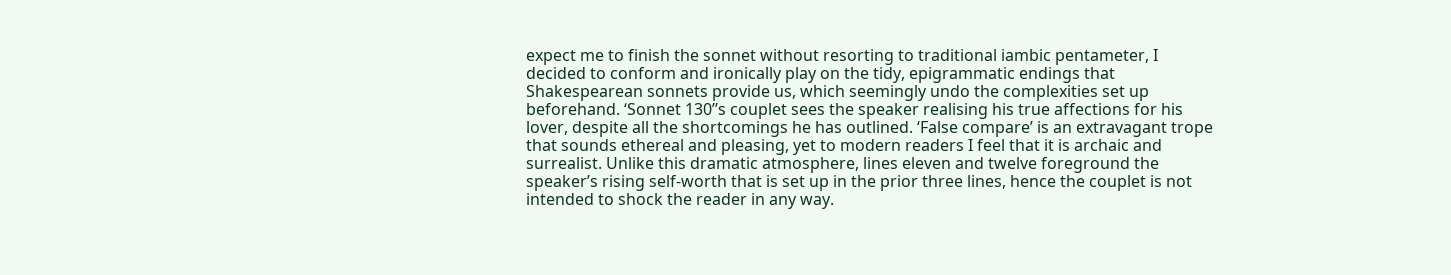expect me to finish the sonnet without resorting to traditional iambic pentameter, I decided to conform and ironically play on the tidy, epigrammatic endings that Shakespearean sonnets provide us, which seemingly undo the complexities set up beforehand. ‘Sonnet 130’’s couplet sees the speaker realising his true affections for his lover, despite all the shortcomings he has outlined. ‘False compare’ is an extravagant trope that sounds ethereal and pleasing, yet to modern readers I feel that it is archaic and surrealist. Unlike this dramatic atmosphere, lines eleven and twelve foreground the speaker’s rising self-worth that is set up in the prior three lines, hence the couplet is not intended to shock the reader in any way.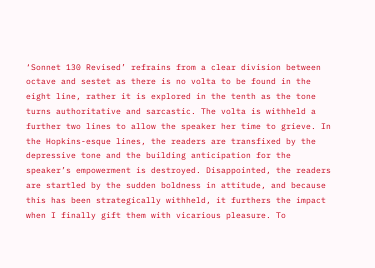‘Sonnet 130 Revised’ refrains from a clear division between octave and sestet as there is no volta to be found in the eight line, rather it is explored in the tenth as the tone turns authoritative and sarcastic. The volta is withheld a further two lines to allow the speaker her time to grieve. In the Hopkins-esque lines, the readers are transfixed by the depressive tone and the building anticipation for the speaker’s empowerment is destroyed. Disappointed, the readers are startled by the sudden boldness in attitude, and because this has been strategically withheld, it furthers the impact when I finally gift them with vicarious pleasure. To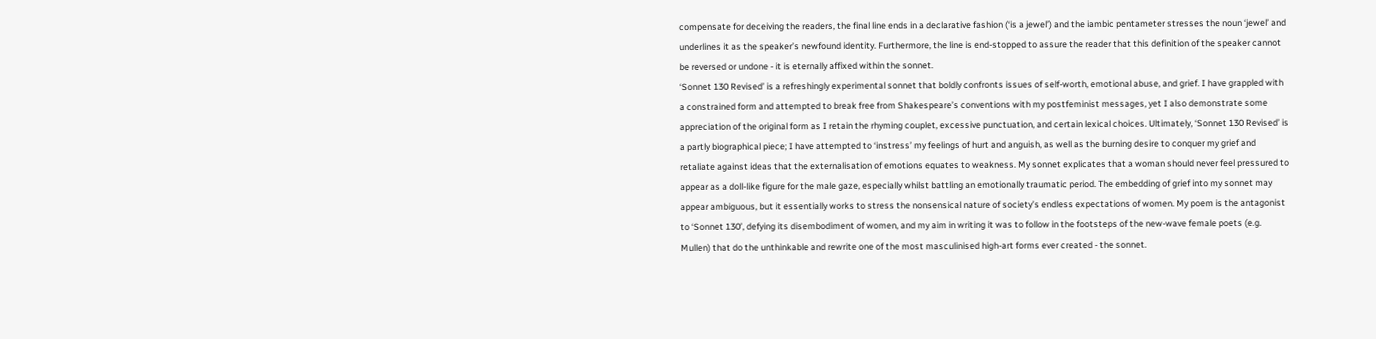compensate for deceiving the readers, the final line ends in a declarative fashion (‘is a jewel’) and the iambic pentameter stresses the noun ‘jewel’ and underlines it as the speaker’s newfound identity. Furthermore, the line is end-stopped to assure the reader that this definition of the speaker cannot be reversed or undone - it is eternally affixed within the sonnet.
‘Sonnet 130 Revised’ is a refreshingly experimental sonnet that boldly confronts issues of self-worth, emotional abuse, and grief. I have grappled with a constrained form and attempted to break free from Shakespeare’s conventions with my postfeminist messages, yet I also demonstrate some appreciation of the original form as I retain the rhyming couplet, excessive punctuation, and certain lexical choices. Ultimately, ‘Sonnet 130 Revised’ is a partly biographical piece; I have attempted to ‘instress’ my feelings of hurt and anguish, as well as the burning desire to conquer my grief and retaliate against ideas that the externalisation of emotions equates to weakness. My sonnet explicates that a woman should never feel pressured to appear as a doll-like figure for the male gaze, especially whilst battling an emotionally traumatic period. The embedding of grief into my sonnet may appear ambiguous, but it essentially works to stress the nonsensical nature of society’s endless expectations of women. My poem is the antagonist to ‘Sonnet 130’, defying its disembodiment of women, and my aim in writing it was to follow in the footsteps of the new-wave female poets (e.g. Mullen) that do the unthinkable and rewrite one of the most masculinised high-art forms ever created - the sonnet.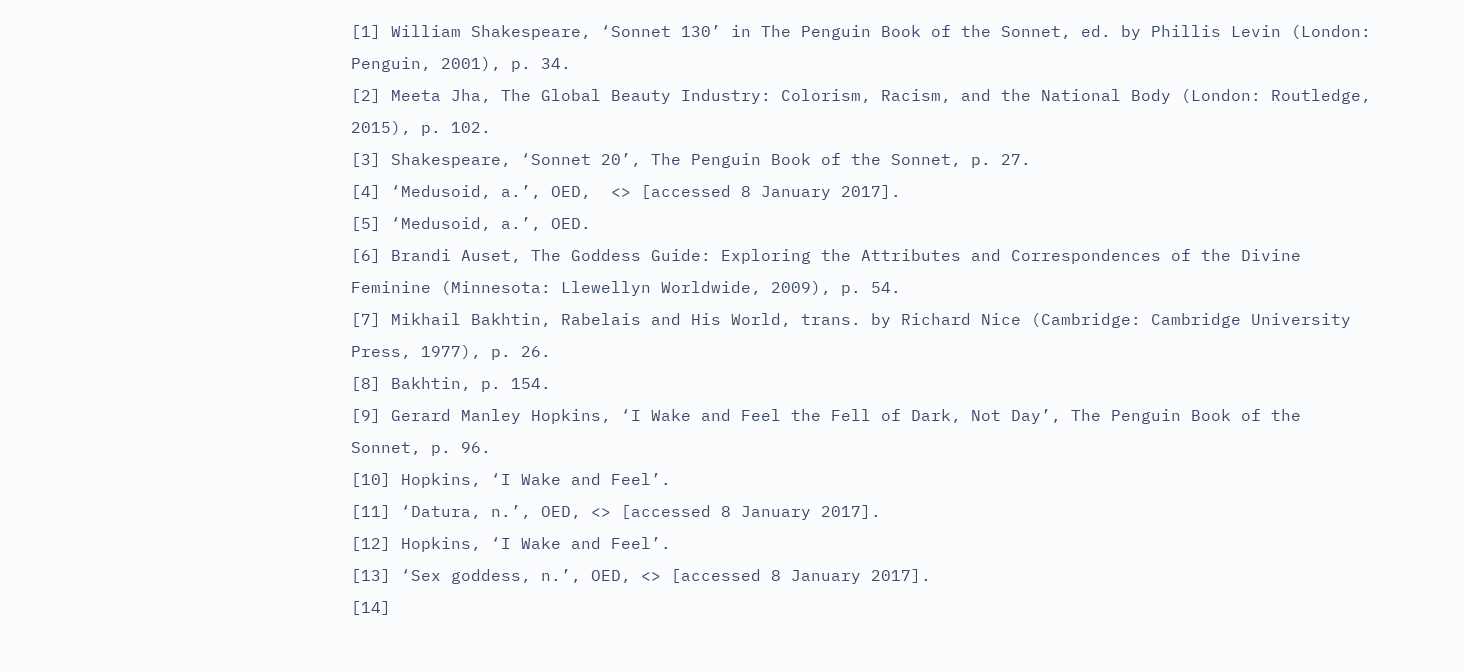[1] William Shakespeare, ‘Sonnet 130’ in The Penguin Book of the Sonnet, ed. by Phillis Levin (London: Penguin, 2001), p. 34.
[2] Meeta Jha, The Global Beauty Industry: Colorism, Racism, and the National Body (London: Routledge, 2015), p. 102.
[3] Shakespeare, ‘Sonnet 20’, The Penguin Book of the Sonnet, p. 27.
[4] ‘Medusoid, a.’, OED,  <> [accessed 8 January 2017].
[5] ‘Medusoid, a.’, OED.
[6] Brandi Auset, The Goddess Guide: Exploring the Attributes and Correspondences of the Divine Feminine (Minnesota: Llewellyn Worldwide, 2009), p. 54.
[7] Mikhail Bakhtin, Rabelais and His World, trans. by Richard Nice (Cambridge: Cambridge University Press, 1977), p. 26.
[8] Bakhtin, p. 154.
[9] Gerard Manley Hopkins, ‘I Wake and Feel the Fell of Dark, Not Day’, The Penguin Book of the Sonnet, p. 96.
[10] Hopkins, ‘I Wake and Feel’.
[11] ‘Datura, n.’, OED, <> [accessed 8 January 2017].
[12] Hopkins, ‘I Wake and Feel’.
[13] ‘Sex goddess, n.’, OED, <> [accessed 8 January 2017].
[14]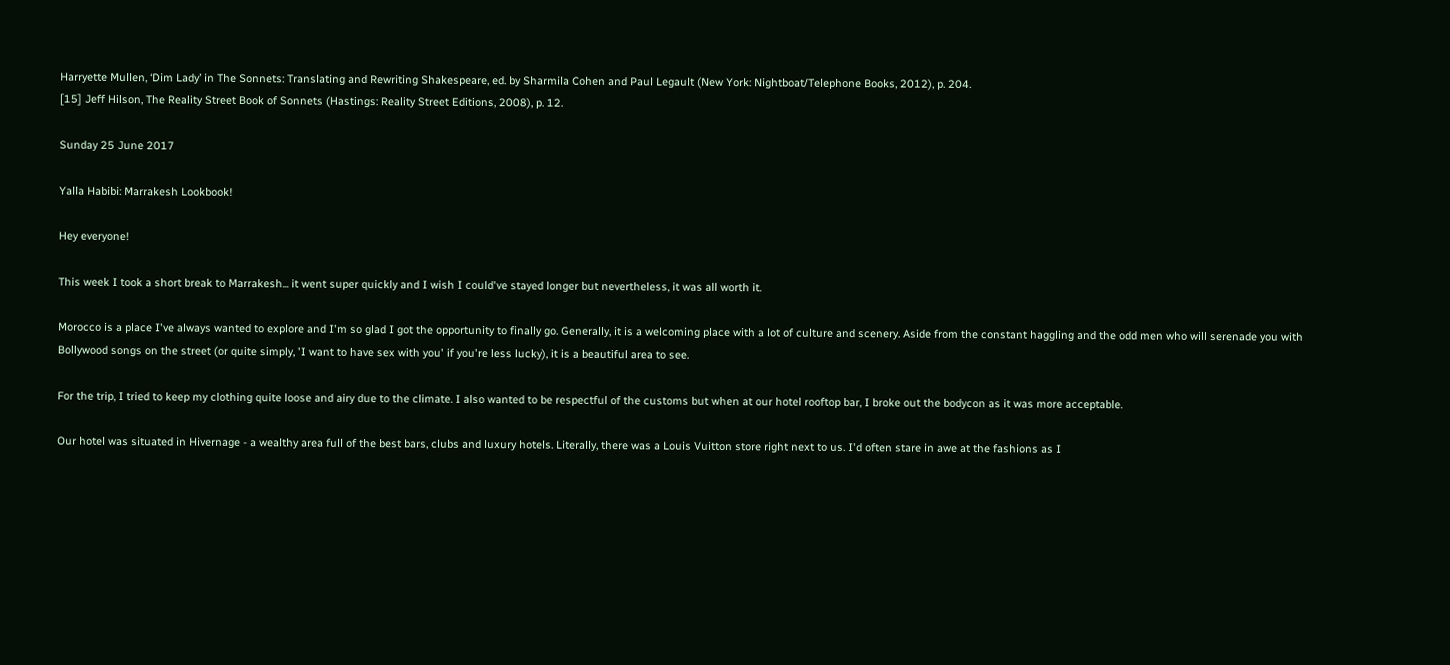Harryette Mullen, ‘Dim Lady’ in The Sonnets: Translating and Rewriting Shakespeare, ed. by Sharmila Cohen and Paul Legault (New York: Nightboat/Telephone Books, 2012), p. 204.
[15] Jeff Hilson, The Reality Street Book of Sonnets (Hastings: Reality Street Editions, 2008), p. 12.

Sunday 25 June 2017

Yalla Habibi: Marrakesh Lookbook!

Hey everyone!

This week I took a short break to Marrakesh... it went super quickly and I wish I could've stayed longer but nevertheless, it was all worth it.

Morocco is a place I've always wanted to explore and I'm so glad I got the opportunity to finally go. Generally, it is a welcoming place with a lot of culture and scenery. Aside from the constant haggling and the odd men who will serenade you with Bollywood songs on the street (or quite simply, 'I want to have sex with you' if you're less lucky), it is a beautiful area to see.

For the trip, I tried to keep my clothing quite loose and airy due to the climate. I also wanted to be respectful of the customs but when at our hotel rooftop bar, I broke out the bodycon as it was more acceptable.

Our hotel was situated in Hivernage - a wealthy area full of the best bars, clubs and luxury hotels. Literally, there was a Louis Vuitton store right next to us. I'd often stare in awe at the fashions as I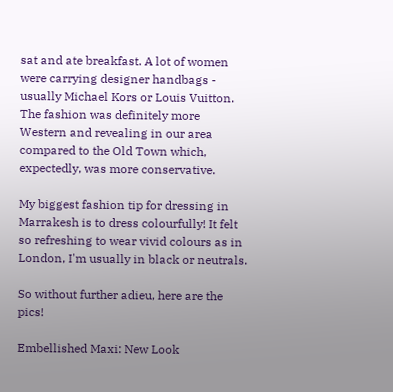sat and ate breakfast. A lot of women were carrying designer handbags - usually Michael Kors or Louis Vuitton. The fashion was definitely more Western and revealing in our area compared to the Old Town which, expectedly, was more conservative.

My biggest fashion tip for dressing in Marrakesh is to dress colourfully! It felt so refreshing to wear vivid colours as in London, I'm usually in black or neutrals.

So without further adieu, here are the pics!

Embellished Maxi: New Look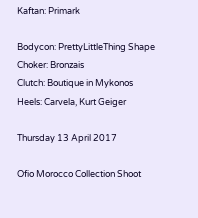Kaftan: Primark

Bodycon: PrettyLittleThing Shape
Choker: Bronzais
Clutch: Boutique in Mykonos
Heels: Carvela, Kurt Geiger

Thursday 13 April 2017

Ofio Morocco Collection Shoot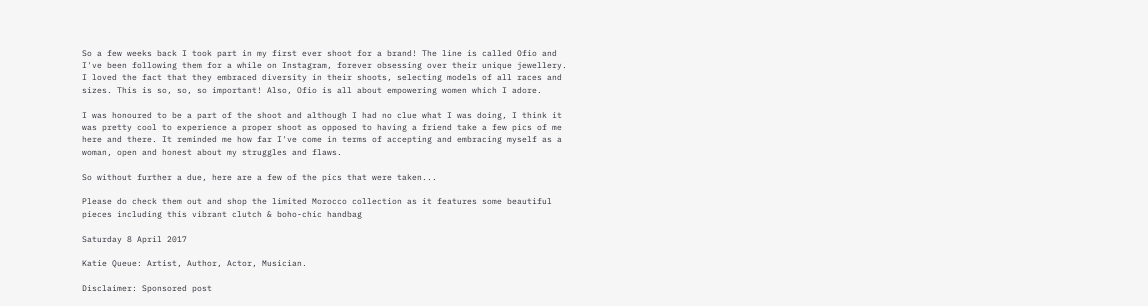So a few weeks back I took part in my first ever shoot for a brand! The line is called Ofio and I've been following them for a while on Instagram, forever obsessing over their unique jewellery. I loved the fact that they embraced diversity in their shoots, selecting models of all races and sizes. This is so, so, so important! Also, Ofio is all about empowering women which I adore.

I was honoured to be a part of the shoot and although I had no clue what I was doing, I think it was pretty cool to experience a proper shoot as opposed to having a friend take a few pics of me here and there. It reminded me how far I've come in terms of accepting and embracing myself as a woman, open and honest about my struggles and flaws.

So without further a due, here are a few of the pics that were taken...

Please do check them out and shop the limited Morocco collection as it features some beautiful pieces including this vibrant clutch & boho-chic handbag

Saturday 8 April 2017

Katie Queue: Artist, Author, Actor, Musician.

Disclaimer: Sponsored post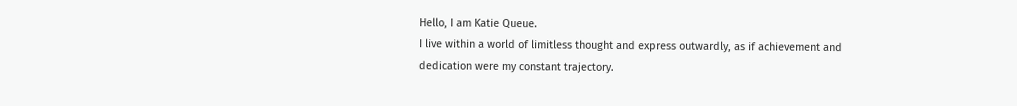Hello, I am Katie Queue.
I live within a world of limitless thought and express outwardly, as if achievement and dedication were my constant trajectory.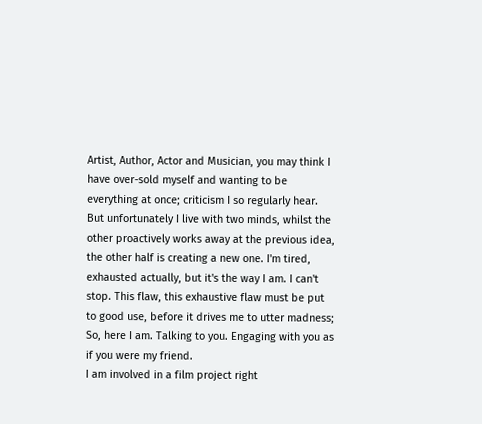Artist, Author, Actor and Musician, you may think I have over-sold myself and wanting to be everything at once; criticism I so regularly hear. But unfortunately I live with two minds, whilst the other proactively works away at the previous idea, the other half is creating a new one. I'm tired, exhausted actually, but it's the way I am. I can't stop. This flaw, this exhaustive flaw must be put to good use, before it drives me to utter madness; So, here I am. Talking to you. Engaging with you as if you were my friend.
I am involved in a film project right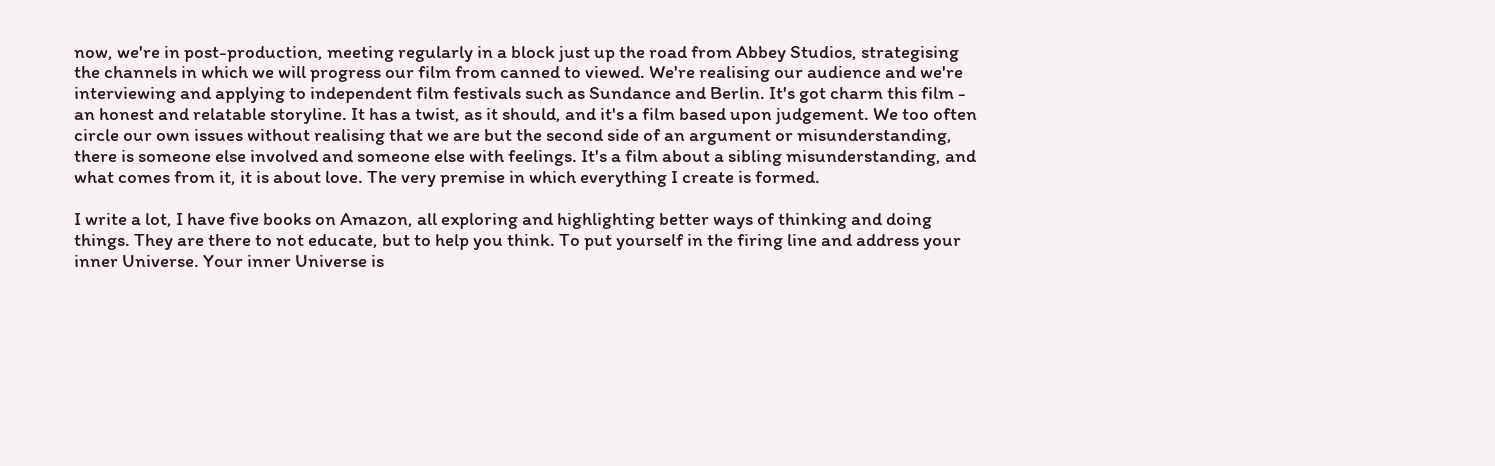now, we're in post-production, meeting regularly in a block just up the road from Abbey Studios, strategising the channels in which we will progress our film from canned to viewed. We're realising our audience and we're interviewing and applying to independent film festivals such as Sundance and Berlin. It's got charm this film - an honest and relatable storyline. It has a twist, as it should, and it's a film based upon judgement. We too often circle our own issues without realising that we are but the second side of an argument or misunderstanding, there is someone else involved and someone else with feelings. It's a film about a sibling misunderstanding, and what comes from it, it is about love. The very premise in which everything I create is formed.

I write a lot, I have five books on Amazon, all exploring and highlighting better ways of thinking and doing things. They are there to not educate, but to help you think. To put yourself in the firing line and address your inner Universe. Your inner Universe is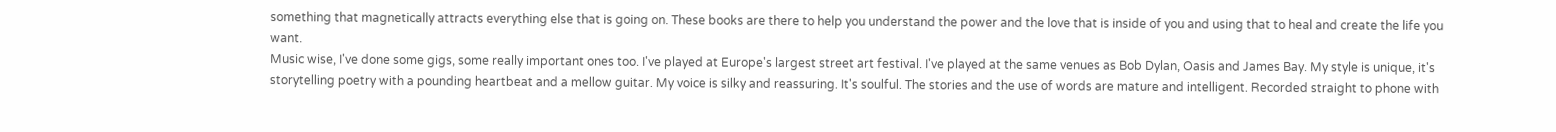something that magnetically attracts everything else that is going on. These books are there to help you understand the power and the love that is inside of you and using that to heal and create the life you want.
Music wise, I've done some gigs, some really important ones too. I've played at Europe's largest street art festival. I've played at the same venues as Bob Dylan, Oasis and James Bay. My style is unique, it's storytelling poetry with a pounding heartbeat and a mellow guitar. My voice is silky and reassuring. It's soulful. The stories and the use of words are mature and intelligent. Recorded straight to phone with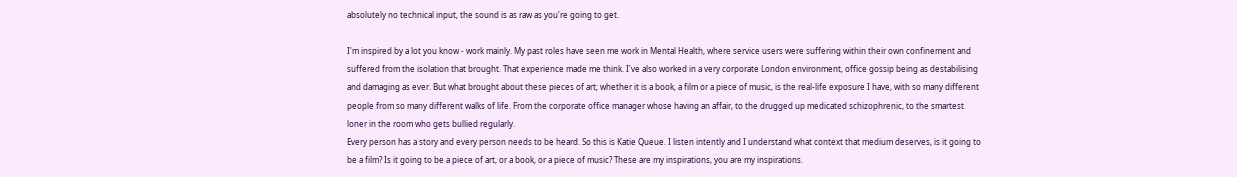absolutely no technical input, the sound is as raw as you're going to get.

I'm inspired by a lot you know - work mainly. My past roles have seen me work in Mental Health, where service users were suffering within their own confinement and suffered from the isolation that brought. That experience made me think. I've also worked in a very corporate London environment, office gossip being as destabilising and damaging as ever. But what brought about these pieces of art; whether it is a book, a film or a piece of music, is the real-life exposure I have, with so many different people from so many different walks of life. From the corporate office manager whose having an affair, to the drugged up medicated schizophrenic, to the smartest loner in the room who gets bullied regularly.
Every person has a story and every person needs to be heard. So this is Katie Queue. I listen intently and I understand what context that medium deserves, is it going to be a film? Is it going to be a piece of art, or a book, or a piece of music? These are my inspirations, you are my inspirations.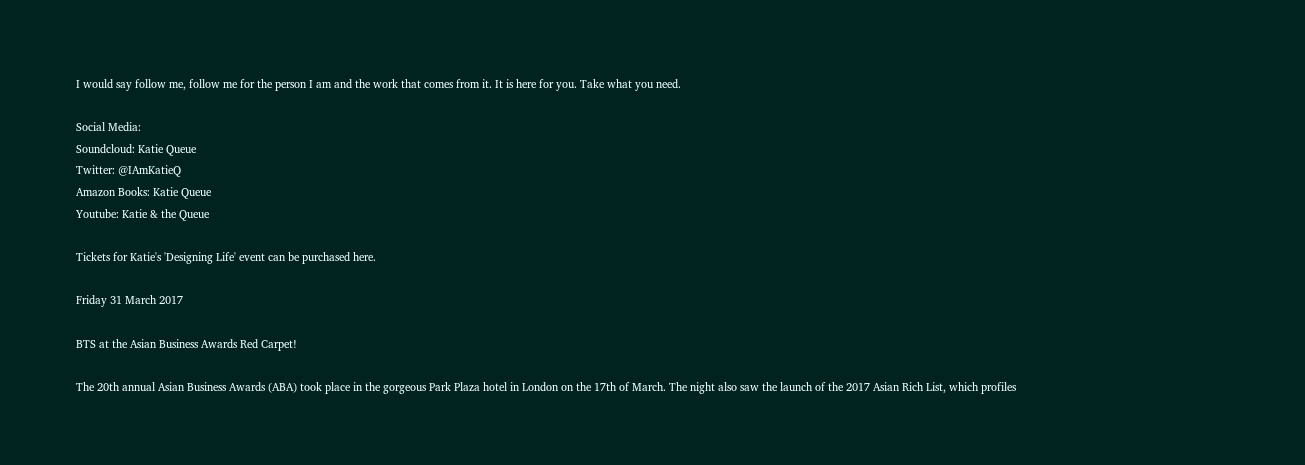I would say follow me, follow me for the person I am and the work that comes from it. It is here for you. Take what you need.

Social Media:
Soundcloud: Katie Queue
Twitter: @IAmKatieQ
Amazon Books: Katie Queue
Youtube: Katie & the Queue

Tickets for Katie's 'Designing Life' event can be purchased here.

Friday 31 March 2017

BTS at the Asian Business Awards Red Carpet!

The 20th annual Asian Business Awards (ABA) took place in the gorgeous Park Plaza hotel in London on the 17th of March. The night also saw the launch of the 2017 Asian Rich List, which profiles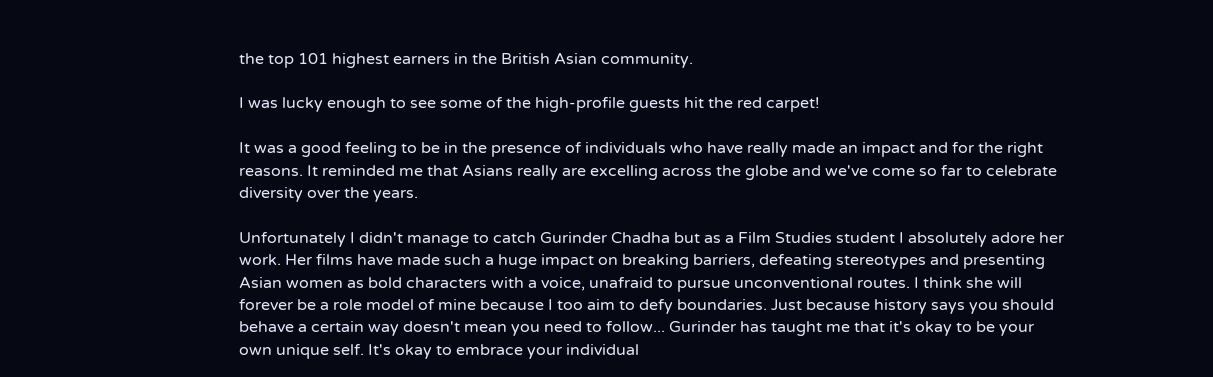the top 101 highest earners in the British Asian community.

I was lucky enough to see some of the high-profile guests hit the red carpet!

It was a good feeling to be in the presence of individuals who have really made an impact and for the right reasons. It reminded me that Asians really are excelling across the globe and we've come so far to celebrate diversity over the years.

Unfortunately I didn't manage to catch Gurinder Chadha but as a Film Studies student I absolutely adore her work. Her films have made such a huge impact on breaking barriers, defeating stereotypes and presenting Asian women as bold characters with a voice, unafraid to pursue unconventional routes. I think she will forever be a role model of mine because I too aim to defy boundaries. Just because history says you should behave a certain way doesn't mean you need to follow... Gurinder has taught me that it's okay to be your own unique self. It's okay to embrace your individual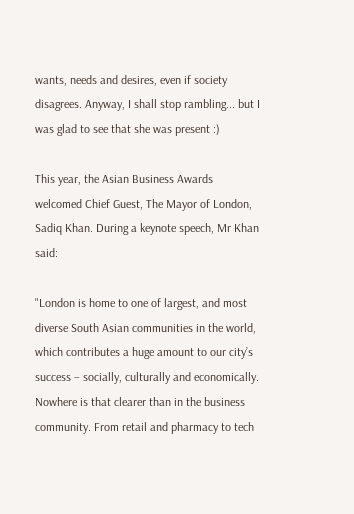wants, needs and desires, even if society disagrees. Anyway, I shall stop rambling... but I was glad to see that she was present :)

This year, the Asian Business Awards welcomed Chief Guest, The Mayor of London, Sadiq Khan. During a keynote speech, Mr Khan said:

"London is home to one of largest, and most diverse South Asian communities in the world, which contributes a huge amount to our city’s success – socially, culturally and economically. Nowhere is that clearer than in the business community. From retail and pharmacy to tech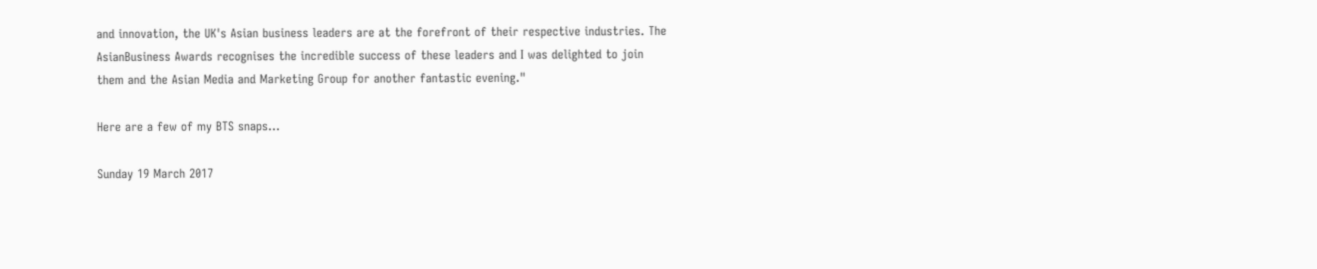and innovation, the UK's Asian business leaders are at the forefront of their respective industries. The AsianBusiness Awards recognises the incredible success of these leaders and I was delighted to join them and the Asian Media and Marketing Group for another fantastic evening."

Here are a few of my BTS snaps...

Sunday 19 March 2017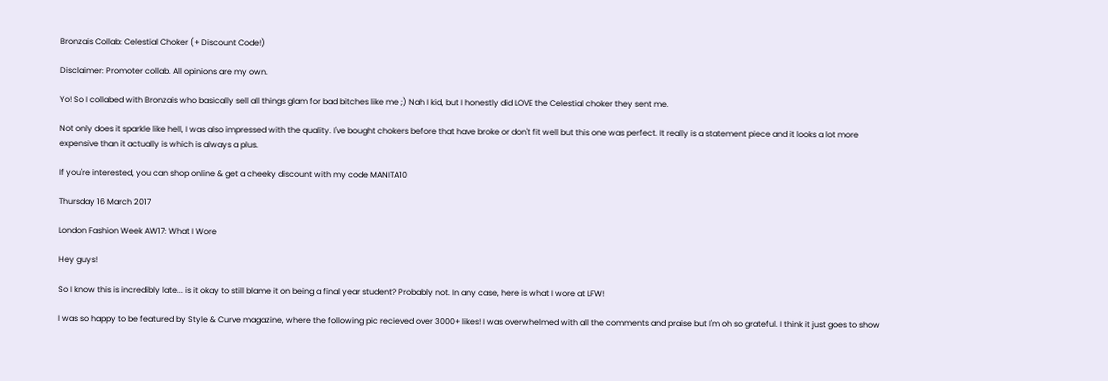Bronzais Collab: Celestial Choker (+ Discount Code!)

Disclaimer: Promoter collab. All opinions are my own.

Yo! So I collabed with Bronzais who basically sell all things glam for bad bitches like me ;) Nah I kid, but I honestly did LOVE the Celestial choker they sent me.

Not only does it sparkle like hell, I was also impressed with the quality. I've bought chokers before that have broke or don't fit well but this one was perfect. It really is a statement piece and it looks a lot more expensive than it actually is which is always a plus.

If you're interested, you can shop online & get a cheeky discount with my code MANITA10

Thursday 16 March 2017

London Fashion Week AW17: What I Wore

Hey guys!

So I know this is incredibly late... is it okay to still blame it on being a final year student? Probably not. In any case, here is what I wore at LFW!

I was so happy to be featured by Style & Curve magazine, where the following pic recieved over 3000+ likes! I was overwhelmed with all the comments and praise but I'm oh so grateful. I think it just goes to show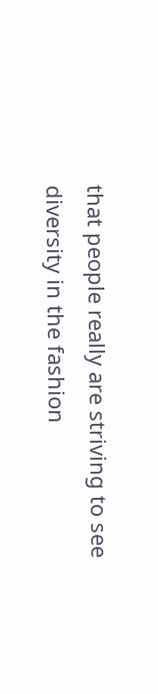that people really are striving to see diversity in the fashion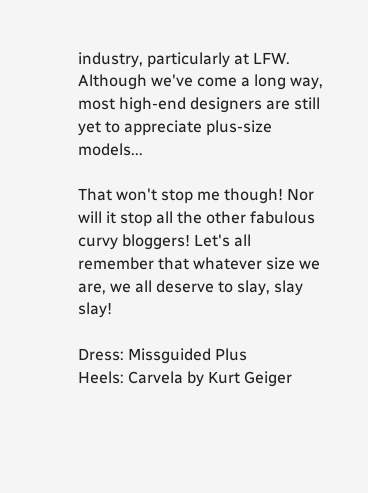industry, particularly at LFW. Although we've come a long way, most high-end designers are still yet to appreciate plus-size models...

That won't stop me though! Nor will it stop all the other fabulous curvy bloggers! Let's all remember that whatever size we are, we all deserve to slay, slay slay!

Dress: Missguided Plus
Heels: Carvela by Kurt Geiger